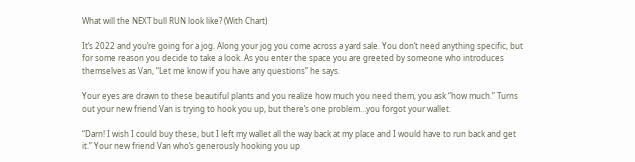What will the NEXT bull RUN look like? (With Chart)

It’s 2022 and you’re going for a jog. Along your jog you come across a yard sale. You don’t need anything specific, but for some reason you decide to take a look. As you enter the space you are greeted by someone who introduces themselves as Van, “Let me know if you have any questions” he says.

Your eyes are drawn to these beautiful plants and you realize how much you need them, you ask “how much.” Turns out your new friend Van is trying to hook you up, but there’s one problem…you forgot your wallet.

“Darn! I wish I could buy these, but I left my wallet all the way back at my place and I would have to run back and get it.” Your new friend Van who’s generously hooking you up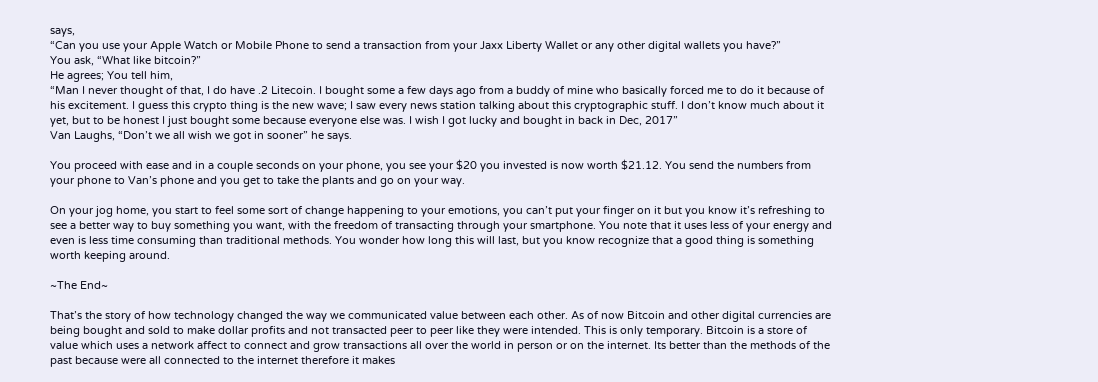says,
“Can you use your Apple Watch or Mobile Phone to send a transaction from your Jaxx Liberty Wallet or any other digital wallets you have?”
You ask, “What like bitcoin?”
He agrees; You tell him,
“Man I never thought of that, I do have .2 Litecoin. I bought some a few days ago from a buddy of mine who basically forced me to do it because of his excitement. I guess this crypto thing is the new wave; I saw every news station talking about this cryptographic stuff. I don’t know much about it yet, but to be honest I just bought some because everyone else was. I wish I got lucky and bought in back in Dec, 2017”
Van Laughs, “Don’t we all wish we got in sooner” he says.

You proceed with ease and in a couple seconds on your phone, you see your $20 you invested is now worth $21.12. You send the numbers from your phone to Van’s phone and you get to take the plants and go on your way.

On your jog home, you start to feel some sort of change happening to your emotions, you can’t put your finger on it but you know it’s refreshing to see a better way to buy something you want, with the freedom of transacting through your smartphone. You note that it uses less of your energy and even is less time consuming than traditional methods. You wonder how long this will last, but you know recognize that a good thing is something worth keeping around.

~The End~

That’s the story of how technology changed the way we communicated value between each other. As of now Bitcoin and other digital currencies are being bought and sold to make dollar profits and not transacted peer to peer like they were intended. This is only temporary. Bitcoin is a store of value which uses a network affect to connect and grow transactions all over the world in person or on the internet. Its better than the methods of the past because were all connected to the internet therefore it makes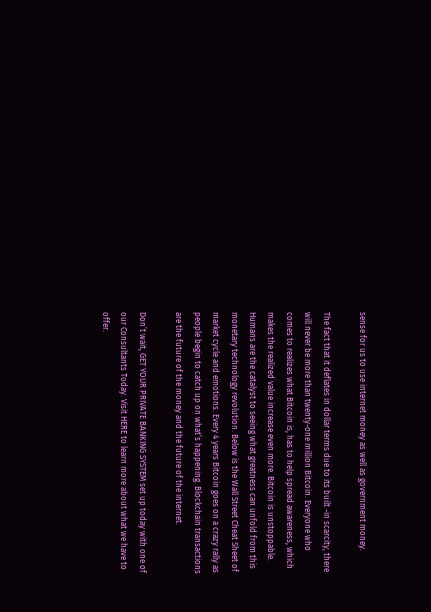sense for us to use internet money as well as government money.

The fact that it deflates in dollar terms due to its built -in scarcity, there will never be more than twenty-one million Bitcoin. Everyone who comes to realizes what Bitcoin is, has to help spread awareness, which makes the realized value increase even more. Bitcoin is unstoppable. Humans are the catalyst to seeing what greatness can unfold from this monetary technology revolution. Below is the Wall Street Cheat Sheet of market cycle and emotions. Every 4 years Bitcoin goes on a crazy rally as people begin to catch up on what’s happening. Blockchain transactions are the future of the money and the future of the internet.

Don’t wait, GET YOUR PRIVATE BANKING SYSTEM set up today with one of our Consultants Today. Visit HERE to learn more about what we have to offer.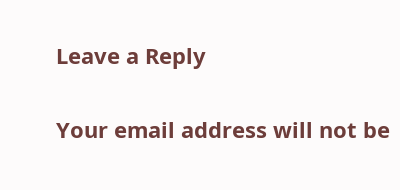Leave a Reply

Your email address will not be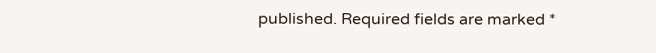published. Required fields are marked *